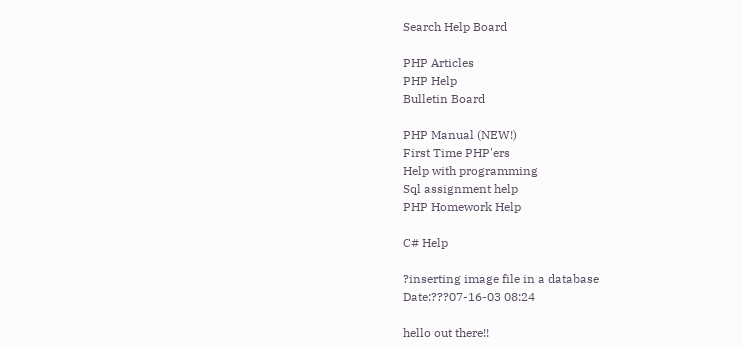Search Help Board

PHP Articles
PHP Help
Bulletin Board

PHP Manual (NEW!)
First Time PHP'ers
Help with programming
Sql assignment help
PHP Homework Help

C# Help

?inserting image file in a database
Date:???07-16-03 08:24

hello out there!!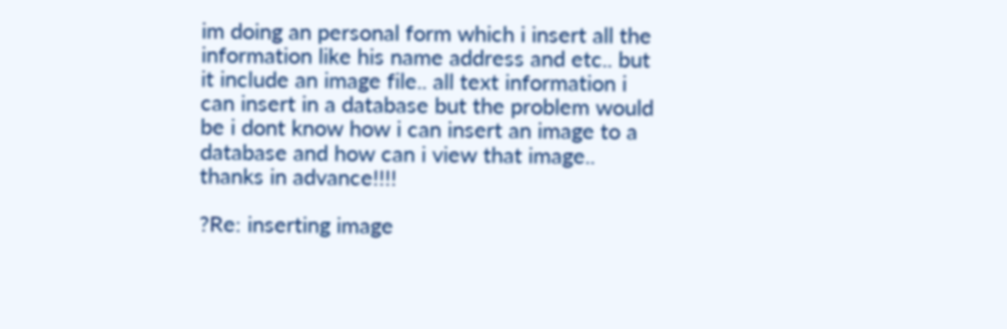im doing an personal form which i insert all the information like his name address and etc.. but it include an image file.. all text information i can insert in a database but the problem would be i dont know how i can insert an image to a database and how can i view that image..
thanks in advance!!!!

?Re: inserting image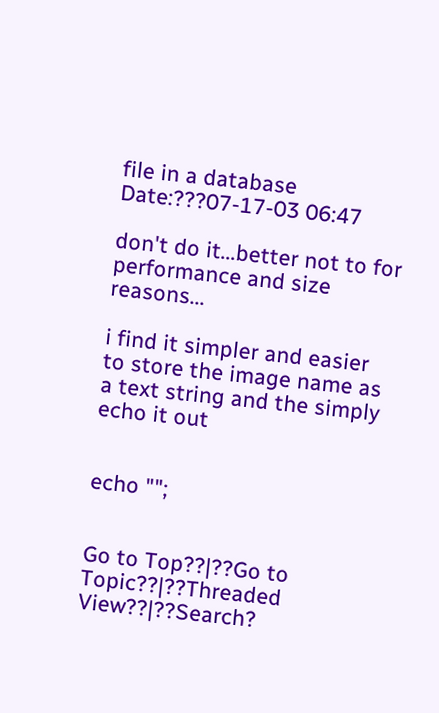file in a database
Date:???07-17-03 06:47

don't do it...better not to for performance and size reasons...

i find it simpler and easier to store the image name as a text string and the simply echo it out


echo "";


Go to Top??|??Go to Topic??|??Threaded View??|??Search?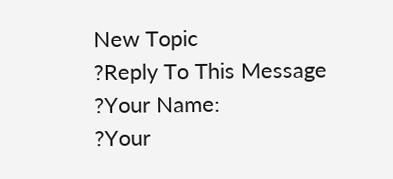New Topic
?Reply To This Message
?Your Name:
?Your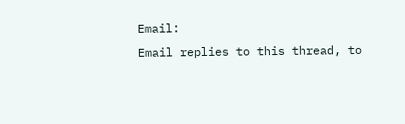Email:
Email replies to this thread, to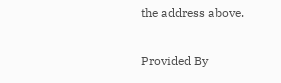the address above.

Provided By